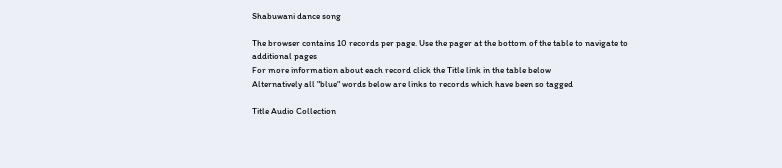Shabuwani dance song

The browser contains 10 records per page. Use the pager at the bottom of the table to navigate to additional pages
For more information about each record click the Title link in the table below
Alternatively all "blue" words below are links to records which have been so tagged

Title Audio Collection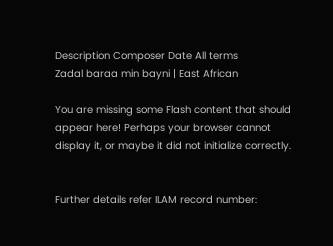Description Composer Date All terms
Zadal baraa min bayni | East African

You are missing some Flash content that should appear here! Perhaps your browser cannot display it, or maybe it did not initialize correctly.


Further details refer ILAM record number: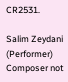CR2531.

Salim Zeydani (Performer)
Composer not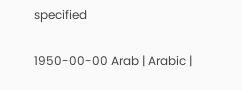specified

1950-00-00 Arab | Arabic |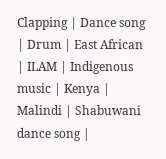Clapping | Dance song | Drum | East African | ILAM | Indigenous music | Kenya | Malindi | Shabuwani dance song |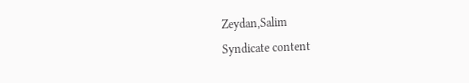Zeydan,Salim
Syndicate content